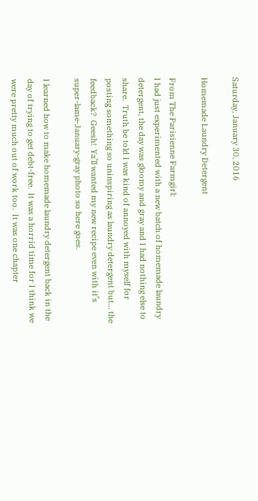Saturday, January 30, 2016

Homemade Laundry Detergent

From The Parisienne Farmgirl:
I had just experimented with a new batch of homemade laundry detergent, the day was gloomy and gray and I had nothing else to share.  Truth be told I was kind of annoyed with myself for posting something so uninspiring as laundry detergent but… the feedback?  Geesh!  Ya’ll wanted my new recipe even with it’s super-lame-January-gray photo so here goes.

I learned how to make homemade laundry detergent back in the day of trying to get debt-free.  It was a horrid time for I think we were pretty much out of work too.  It was one chapter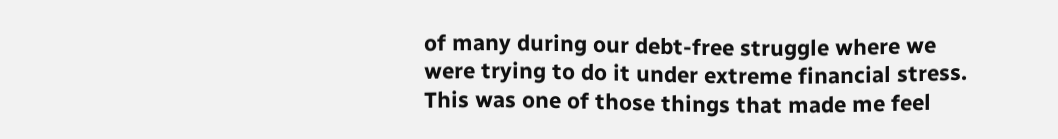of many during our debt-free struggle where we were trying to do it under extreme financial stress.  This was one of those things that made me feel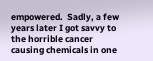empowered.  Sadly, a few years later I got savvy to the horrible cancer causing chemicals in one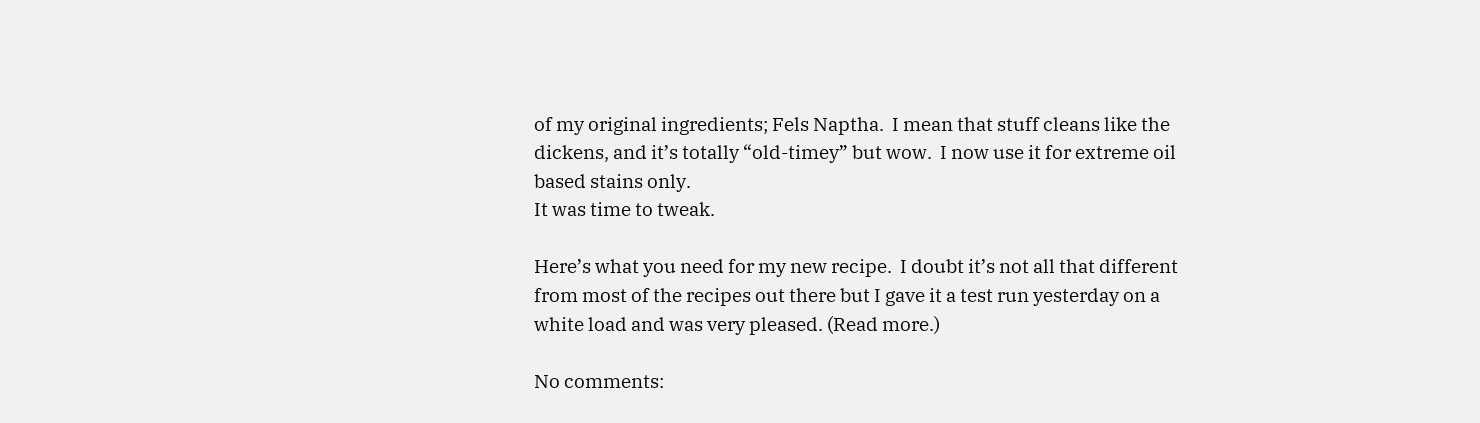of my original ingredients; Fels Naptha.  I mean that stuff cleans like the dickens, and it’s totally “old-timey” but wow.  I now use it for extreme oil based stains only.
It was time to tweak.

Here’s what you need for my new recipe.  I doubt it’s not all that different from most of the recipes out there but I gave it a test run yesterday on a white load and was very pleased. (Read more.)

No comments: